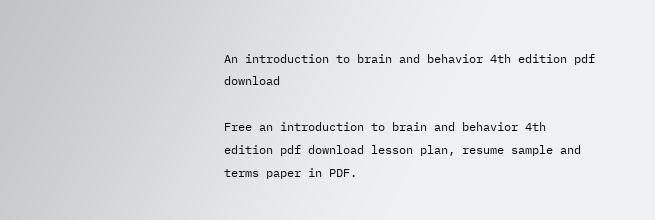An introduction to brain and behavior 4th edition pdf download

Free an introduction to brain and behavior 4th edition pdf download lesson plan, resume sample and terms paper in PDF.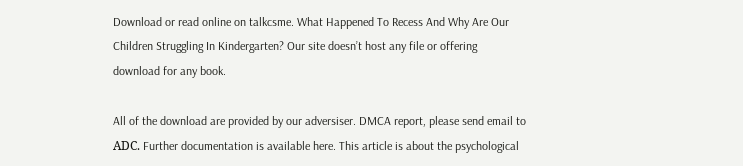Download or read online on talkcsme. What Happened To Recess And Why Are Our Children Struggling In Kindergarten? Our site doesn’t host any file or offering download for any book.

All of the download are provided by our adversiser. DMCA report, please send email to ΑDC. Further documentation is available here. This article is about the psychological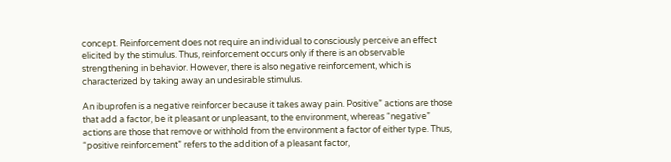concept. Reinforcement does not require an individual to consciously perceive an effect elicited by the stimulus. Thus, reinforcement occurs only if there is an observable strengthening in behavior. However, there is also negative reinforcement, which is characterized by taking away an undesirable stimulus.

An ibuprofen is a negative reinforcer because it takes away pain. Positive” actions are those that add a factor, be it pleasant or unpleasant, to the environment, whereas “negative” actions are those that remove or withhold from the environment a factor of either type. Thus, “positive reinforcement” refers to the addition of a pleasant factor,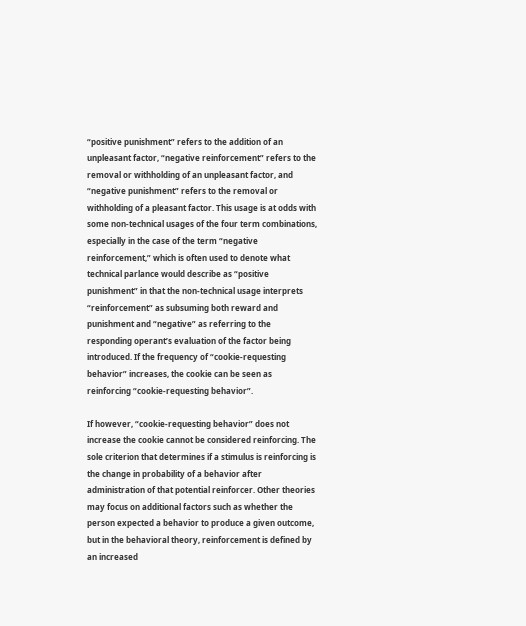“positive punishment” refers to the addition of an unpleasant factor, “negative reinforcement” refers to the removal or withholding of an unpleasant factor, and “negative punishment” refers to the removal or withholding of a pleasant factor. This usage is at odds with some non-technical usages of the four term combinations, especially in the case of the term “negative reinforcement,” which is often used to denote what technical parlance would describe as “positive punishment” in that the non-technical usage interprets “reinforcement” as subsuming both reward and punishment and “negative” as referring to the responding operant’s evaluation of the factor being introduced. If the frequency of “cookie-requesting behavior” increases, the cookie can be seen as reinforcing “cookie-requesting behavior”.

If however, “cookie-requesting behavior” does not increase the cookie cannot be considered reinforcing. The sole criterion that determines if a stimulus is reinforcing is the change in probability of a behavior after administration of that potential reinforcer. Other theories may focus on additional factors such as whether the person expected a behavior to produce a given outcome, but in the behavioral theory, reinforcement is defined by an increased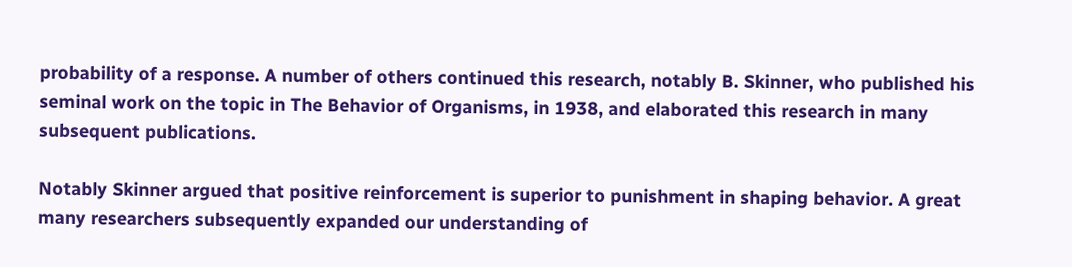probability of a response. A number of others continued this research, notably B. Skinner, who published his seminal work on the topic in The Behavior of Organisms, in 1938, and elaborated this research in many subsequent publications.

Notably Skinner argued that positive reinforcement is superior to punishment in shaping behavior. A great many researchers subsequently expanded our understanding of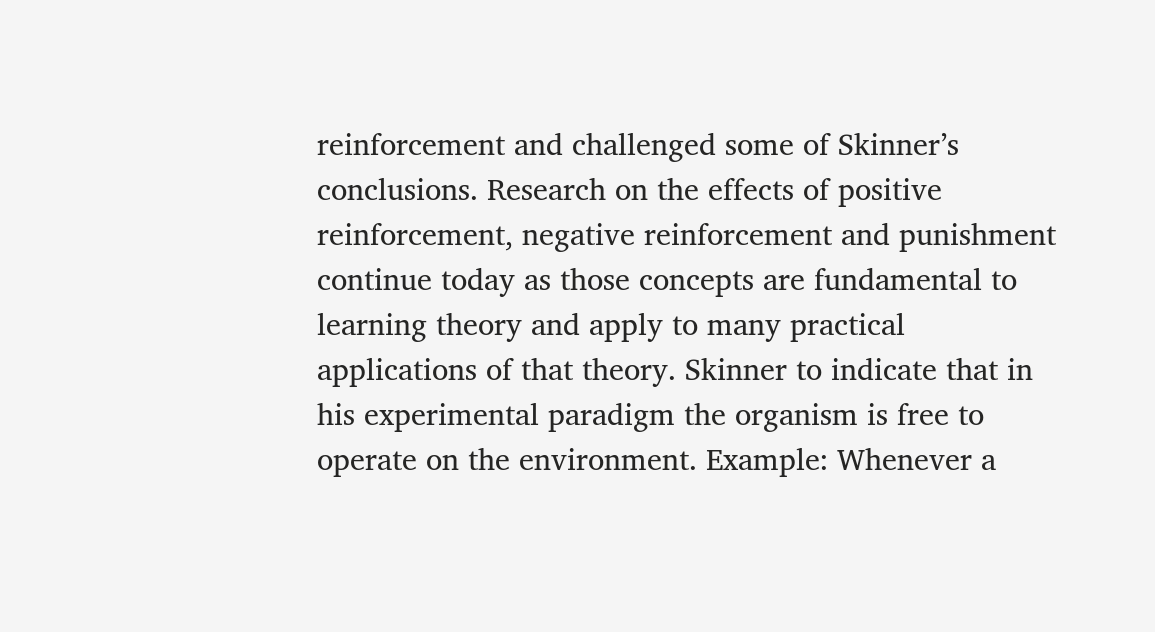reinforcement and challenged some of Skinner’s conclusions. Research on the effects of positive reinforcement, negative reinforcement and punishment continue today as those concepts are fundamental to learning theory and apply to many practical applications of that theory. Skinner to indicate that in his experimental paradigm the organism is free to operate on the environment. Example: Whenever a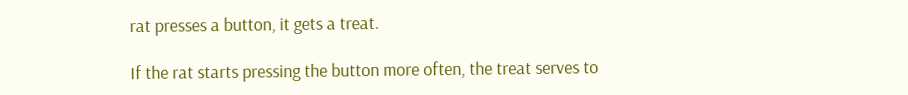rat presses a button, it gets a treat.

If the rat starts pressing the button more often, the treat serves to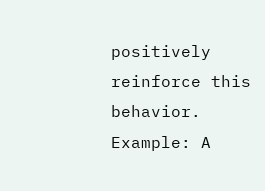positively reinforce this behavior. Example: A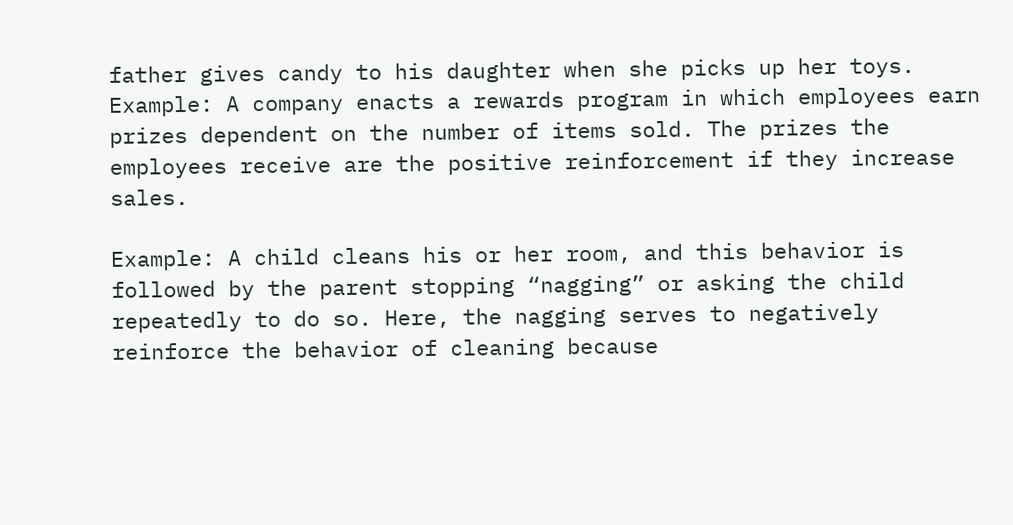father gives candy to his daughter when she picks up her toys. Example: A company enacts a rewards program in which employees earn prizes dependent on the number of items sold. The prizes the employees receive are the positive reinforcement if they increase sales.

Example: A child cleans his or her room, and this behavior is followed by the parent stopping “nagging” or asking the child repeatedly to do so. Here, the nagging serves to negatively reinforce the behavior of cleaning because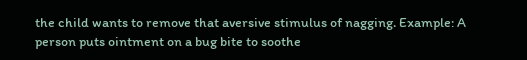the child wants to remove that aversive stimulus of nagging. Example: A person puts ointment on a bug bite to soothe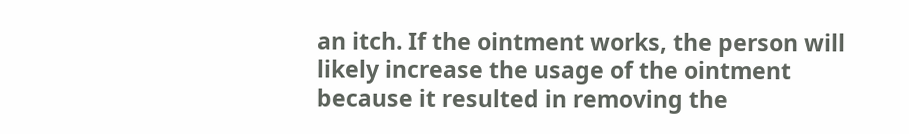an itch. If the ointment works, the person will likely increase the usage of the ointment because it resulted in removing the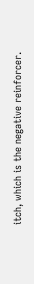itch, which is the negative reinforcer.